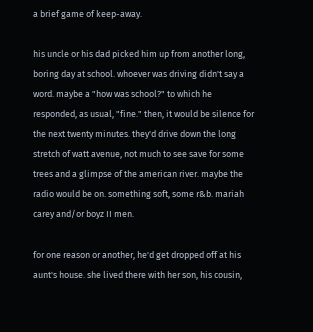a brief game of keep-away.

his uncle or his dad picked him up from another long, boring day at school. whoever was driving didn't say a word. maybe a "how was school?" to which he responded, as usual, "fine." then, it would be silence for the next twenty minutes. they'd drive down the long stretch of watt avenue, not much to see save for some trees and a glimpse of the american river. maybe the radio would be on. something soft, some r&b. mariah carey and/or boyz II men.

for one reason or another, he'd get dropped off at his aunt's house. she lived there with her son, his cousin,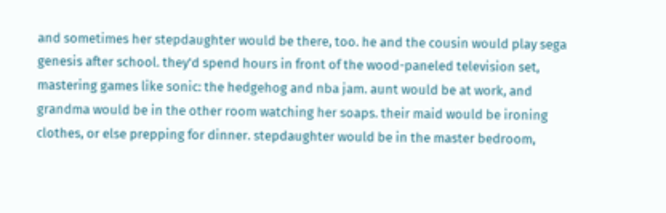and sometimes her stepdaughter would be there, too. he and the cousin would play sega genesis after school. they'd spend hours in front of the wood-paneled television set, mastering games like sonic: the hedgehog and nba jam. aunt would be at work, and grandma would be in the other room watching her soaps. their maid would be ironing clothes, or else prepping for dinner. stepdaughter would be in the master bedroom,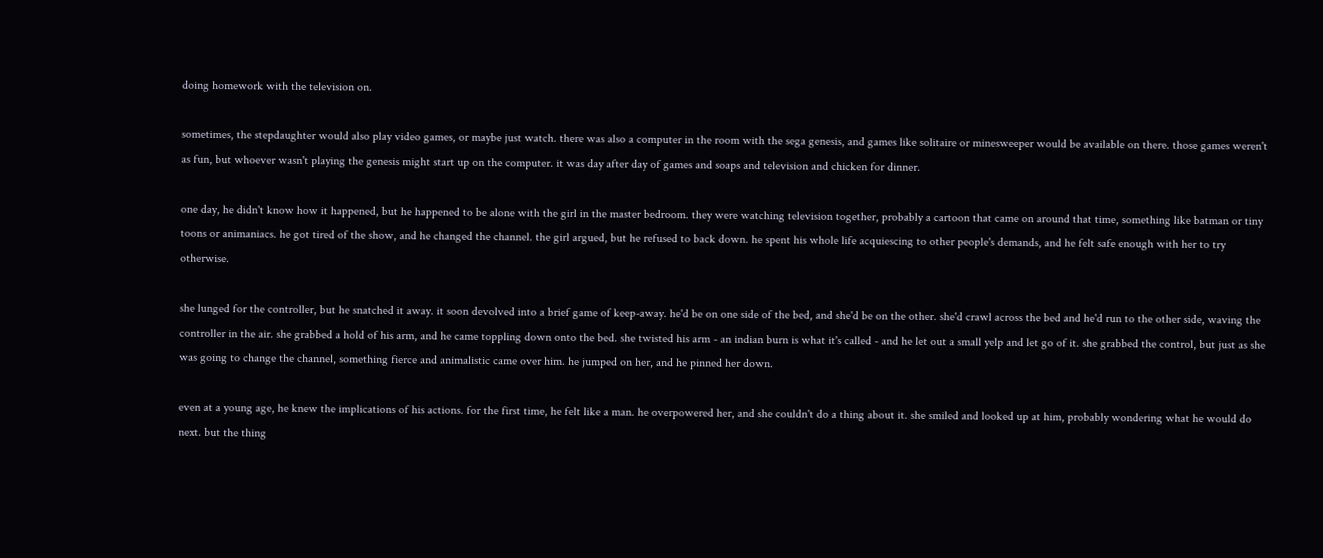doing homework with the television on.

sometimes, the stepdaughter would also play video games, or maybe just watch. there was also a computer in the room with the sega genesis, and games like solitaire or minesweeper would be available on there. those games weren't as fun, but whoever wasn't playing the genesis might start up on the computer. it was day after day of games and soaps and television and chicken for dinner.

one day, he didn't know how it happened, but he happened to be alone with the girl in the master bedroom. they were watching television together, probably a cartoon that came on around that time, something like batman or tiny toons or animaniacs. he got tired of the show, and he changed the channel. the girl argued, but he refused to back down. he spent his whole life acquiescing to other people's demands, and he felt safe enough with her to try otherwise.

she lunged for the controller, but he snatched it away. it soon devolved into a brief game of keep-away. he'd be on one side of the bed, and she'd be on the other. she'd crawl across the bed and he'd run to the other side, waving the controller in the air. she grabbed a hold of his arm, and he came toppling down onto the bed. she twisted his arm - an indian burn is what it's called - and he let out a small yelp and let go of it. she grabbed the control, but just as she was going to change the channel, something fierce and animalistic came over him. he jumped on her, and he pinned her down.

even at a young age, he knew the implications of his actions. for the first time, he felt like a man. he overpowered her, and she couldn't do a thing about it. she smiled and looked up at him, probably wondering what he would do next. but the thing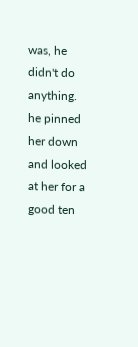was, he didn't do anything. he pinned her down and looked at her for a good ten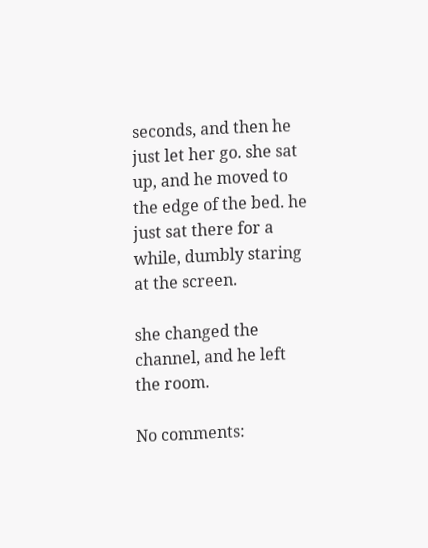seconds, and then he just let her go. she sat up, and he moved to the edge of the bed. he just sat there for a while, dumbly staring at the screen.

she changed the channel, and he left the room.

No comments: